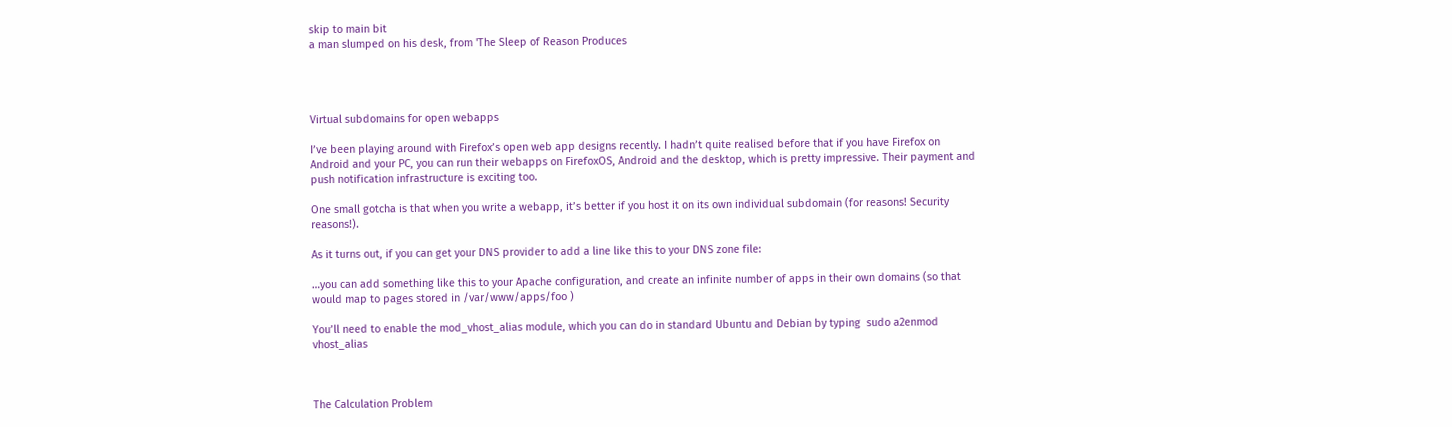skip to main bit
a man slumped on his desk, from 'The Sleep of Reason Produces




Virtual subdomains for open webapps

I’ve been playing around with Firefox’s open web app designs recently. I hadn’t quite realised before that if you have Firefox on Android and your PC, you can run their webapps on FirefoxOS, Android and the desktop, which is pretty impressive. Their payment and push notification infrastructure is exciting too.

One small gotcha is that when you write a webapp, it’s better if you host it on its own individual subdomain (for reasons! Security reasons!).

As it turns out, if you can get your DNS provider to add a line like this to your DNS zone file:

…you can add something like this to your Apache configuration, and create an infinite number of apps in their own domains (so that would map to pages stored in /var/www/apps/foo )

You’ll need to enable the mod_vhost_alias module, which you can do in standard Ubuntu and Debian by typing  sudo a2enmod vhost_alias



The Calculation Problem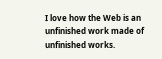I love how the Web is an unfinished work made of unfinished works.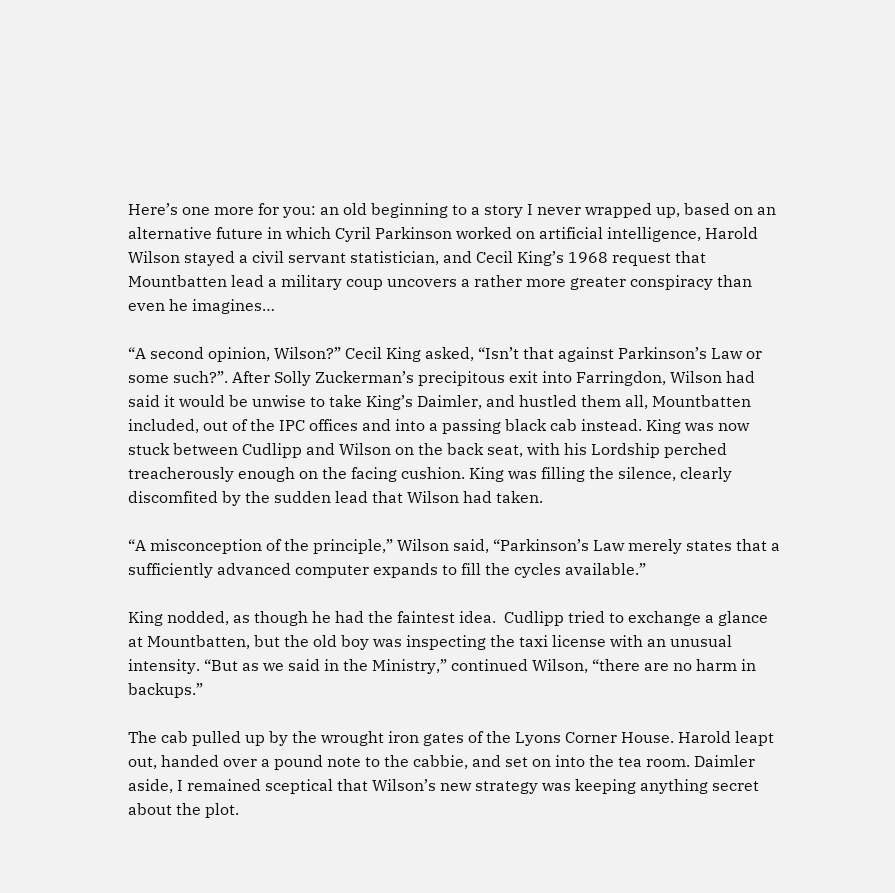Here’s one more for you: an old beginning to a story I never wrapped up, based on an alternative future in which Cyril Parkinson worked on artificial intelligence, Harold Wilson stayed a civil servant statistician, and Cecil King’s 1968 request that Mountbatten lead a military coup uncovers a rather more greater conspiracy than even he imagines…

“A second opinion, Wilson?” Cecil King asked, “Isn’t that against Parkinson’s Law or some such?”. After Solly Zuckerman’s precipitous exit into Farringdon, Wilson had said it would be unwise to take King’s Daimler, and hustled them all, Mountbatten included, out of the IPC offices and into a passing black cab instead. King was now stuck between Cudlipp and Wilson on the back seat, with his Lordship perched treacherously enough on the facing cushion. King was filling the silence, clearly discomfited by the sudden lead that Wilson had taken.

“A misconception of the principle,” Wilson said, “Parkinson’s Law merely states that a sufficiently advanced computer expands to fill the cycles available.”

King nodded, as though he had the faintest idea.  Cudlipp tried to exchange a glance at Mountbatten, but the old boy was inspecting the taxi license with an unusual intensity. “But as we said in the Ministry,” continued Wilson, “there are no harm in backups.”

The cab pulled up by the wrought iron gates of the Lyons Corner House. Harold leapt out, handed over a pound note to the cabbie, and set on into the tea room. Daimler aside, I remained sceptical that Wilson’s new strategy was keeping anything secret about the plot.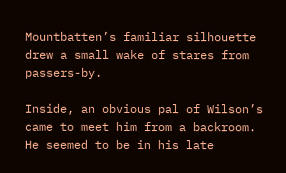Mountbatten’s familiar silhouette drew a small wake of stares from passers-by.

Inside, an obvious pal of Wilson’s came to meet him from a backroom. He seemed to be in his late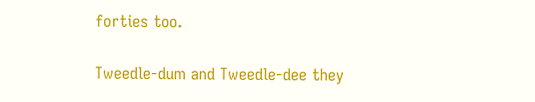forties too.

Tweedle-dum and Tweedle-dee they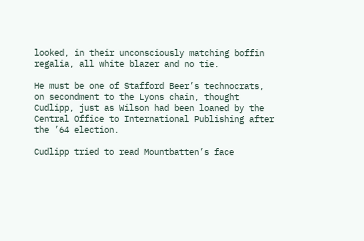looked, in their unconsciously matching boffin regalia, all white blazer and no tie.

He must be one of Stafford Beer’s technocrats, on secondment to the Lyons chain, thought Cudlipp, just as Wilson had been loaned by the Central Office to International Publishing after the ’64 election.

Cudlipp tried to read Mountbatten’s face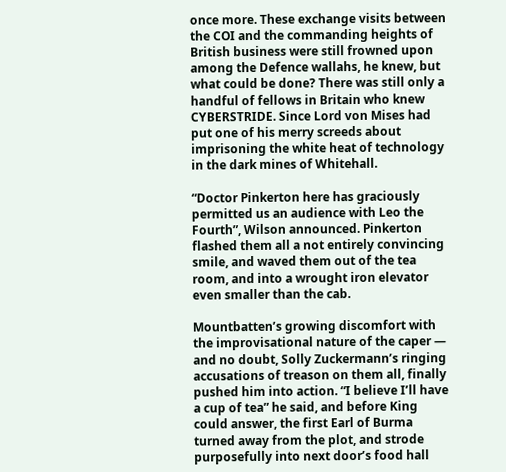once more. These exchange visits between the COI and the commanding heights of British business were still frowned upon among the Defence wallahs, he knew, but what could be done? There was still only a handful of fellows in Britain who knew CYBERSTRIDE. Since Lord von Mises had put one of his merry screeds about imprisoning the white heat of technology in the dark mines of Whitehall.

“Doctor Pinkerton here has graciously permitted us an audience with Leo the Fourth”, Wilson announced. Pinkerton flashed them all a not entirely convincing smile, and waved them out of the tea room, and into a wrought iron elevator even smaller than the cab.

Mountbatten’s growing discomfort with the improvisational nature of the caper — and no doubt, Solly Zuckermann’s ringing accusations of treason on them all, finally pushed him into action. “I believe I’ll have a cup of tea” he said, and before King could answer, the first Earl of Burma turned away from the plot, and strode purposefully into next door’s food hall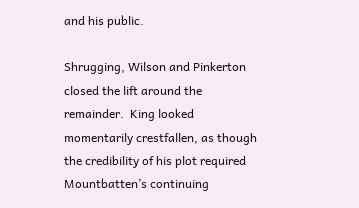and his public.

Shrugging, Wilson and Pinkerton closed the lift around the remainder.  King looked momentarily crestfallen, as though the credibility of his plot required Mountbatten’s continuing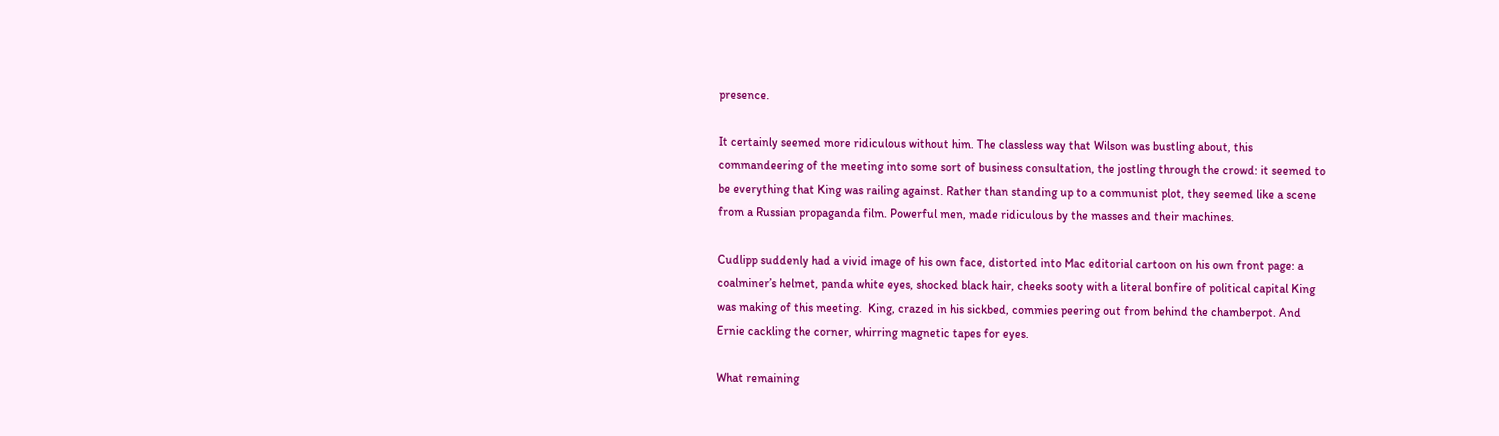presence.

It certainly seemed more ridiculous without him. The classless way that Wilson was bustling about, this commandeering of the meeting into some sort of business consultation, the jostling through the crowd: it seemed to be everything that King was railing against. Rather than standing up to a communist plot, they seemed like a scene from a Russian propaganda film. Powerful men, made ridiculous by the masses and their machines.

Cudlipp suddenly had a vivid image of his own face, distorted into Mac editorial cartoon on his own front page: a coalminer’s helmet, panda white eyes, shocked black hair, cheeks sooty with a literal bonfire of political capital King was making of this meeting.  King, crazed in his sickbed, commies peering out from behind the chamberpot. And Ernie cackling the corner, whirring magnetic tapes for eyes.

What remaining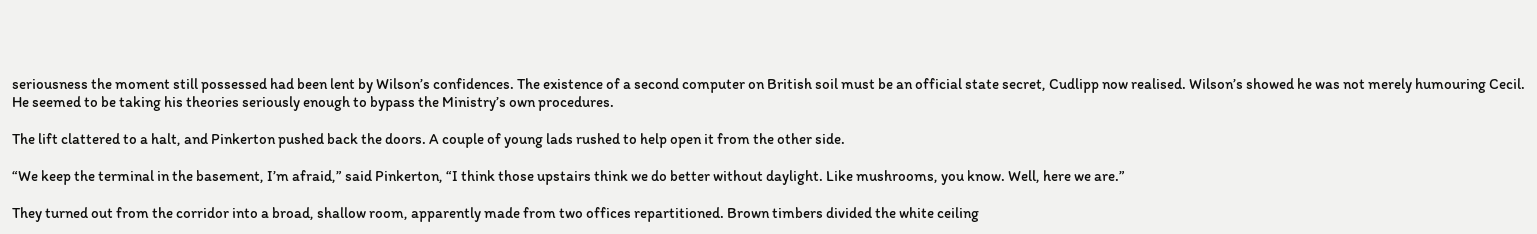seriousness the moment still possessed had been lent by Wilson’s confidences. The existence of a second computer on British soil must be an official state secret, Cudlipp now realised. Wilson’s showed he was not merely humouring Cecil. He seemed to be taking his theories seriously enough to bypass the Ministry’s own procedures.

The lift clattered to a halt, and Pinkerton pushed back the doors. A couple of young lads rushed to help open it from the other side.

“We keep the terminal in the basement, I’m afraid,” said Pinkerton, “I think those upstairs think we do better without daylight. Like mushrooms, you know. Well, here we are.”

They turned out from the corridor into a broad, shallow room, apparently made from two offices repartitioned. Brown timbers divided the white ceiling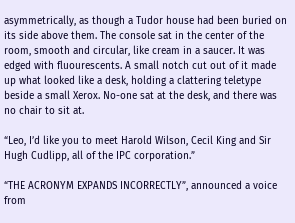asymmetrically, as though a Tudor house had been buried on its side above them. The console sat in the center of the room, smooth and circular, like cream in a saucer. It was edged with fluourescents. A small notch cut out of it made up what looked like a desk, holding a clattering teletype beside a small Xerox. No-one sat at the desk, and there was no chair to sit at.

“Leo, I’d like you to meet Harold Wilson, Cecil King and Sir Hugh Cudlipp, all of the IPC corporation.”

“THE ACRONYM EXPANDS INCORRECTLY”, announced a voice from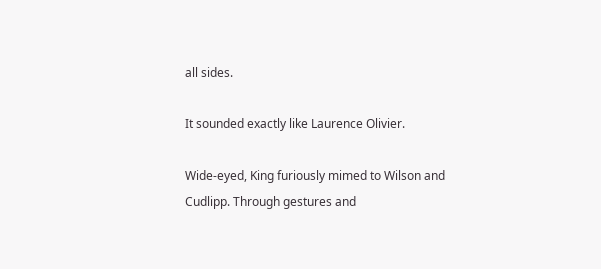all sides.

It sounded exactly like Laurence Olivier.

Wide-eyed, King furiously mimed to Wilson and Cudlipp. Through gestures and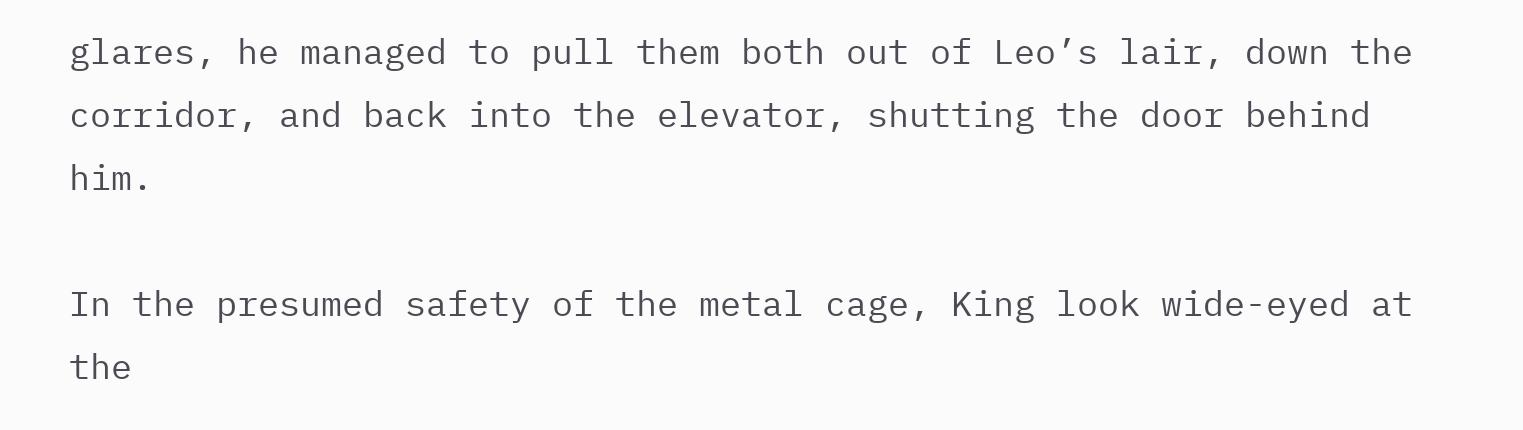glares, he managed to pull them both out of Leo’s lair, down the corridor, and back into the elevator, shutting the door behind him.

In the presumed safety of the metal cage, King look wide-eyed at the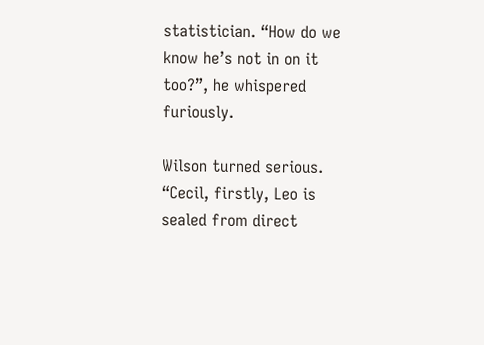statistician. “How do we know he’s not in on it too?”, he whispered furiously.

Wilson turned serious. “Cecil, firstly, Leo is sealed from direct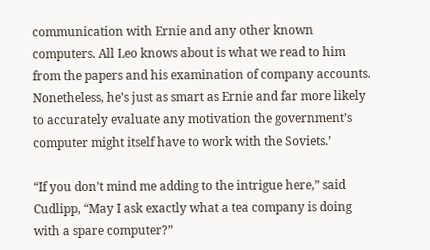communication with Ernie and any other known computers. All Leo knows about is what we read to him from the papers and his examination of company accounts. Nonetheless, he’s just as smart as Ernie and far more likely to accurately evaluate any motivation the government’s computer might itself have to work with the Soviets.’

“If you don’t mind me adding to the intrigue here,” said Cudlipp, “May I ask exactly what a tea company is doing with a spare computer?”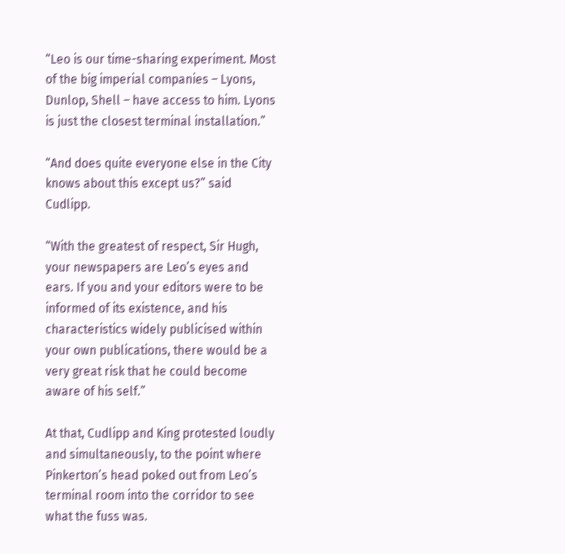“Leo is our time-sharing experiment. Most of the big imperial companies – Lyons, Dunlop, Shell – have access to him. Lyons is just the closest terminal installation.”

“And does quite everyone else in the City knows about this except us?” said Cudlipp.

“With the greatest of respect, Sir Hugh, your newspapers are Leo’s eyes and ears. If you and your editors were to be informed of its existence, and his characteristics widely publicised within your own publications, there would be a very great risk that he could become aware of his self.”

At that, Cudlipp and King protested loudly and simultaneously, to the point where Pinkerton’s head poked out from Leo’s terminal room into the corridor to see what the fuss was.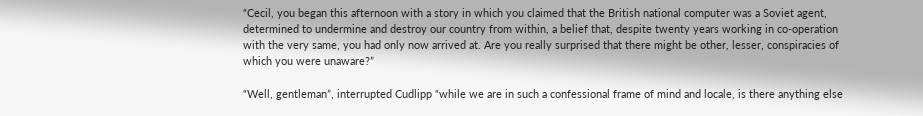“Cecil, you began this afternoon with a story in which you claimed that the British national computer was a Soviet agent, determined to undermine and destroy our country from within, a belief that, despite twenty years working in co-operation with the very same, you had only now arrived at. Are you really surprised that there might be other, lesser, conspiracies of which you were unaware?”

“Well, gentleman”, interrupted Cudlipp “while we are in such a confessional frame of mind and locale, is there anything else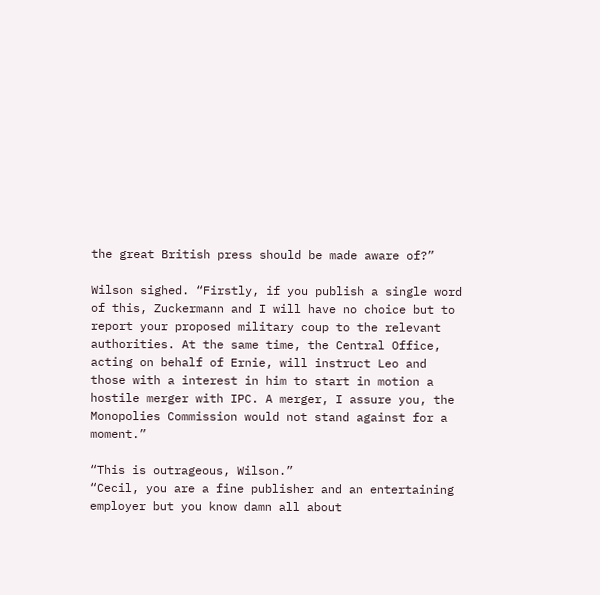the great British press should be made aware of?”

Wilson sighed. “Firstly, if you publish a single word of this, Zuckermann and I will have no choice but to report your proposed military coup to the relevant authorities. At the same time, the Central Office, acting on behalf of Ernie, will instruct Leo and those with a interest in him to start in motion a hostile merger with IPC. A merger, I assure you, the Monopolies Commission would not stand against for a moment.”

“This is outrageous, Wilson.”
“Cecil, you are a fine publisher and an entertaining employer but you know damn all about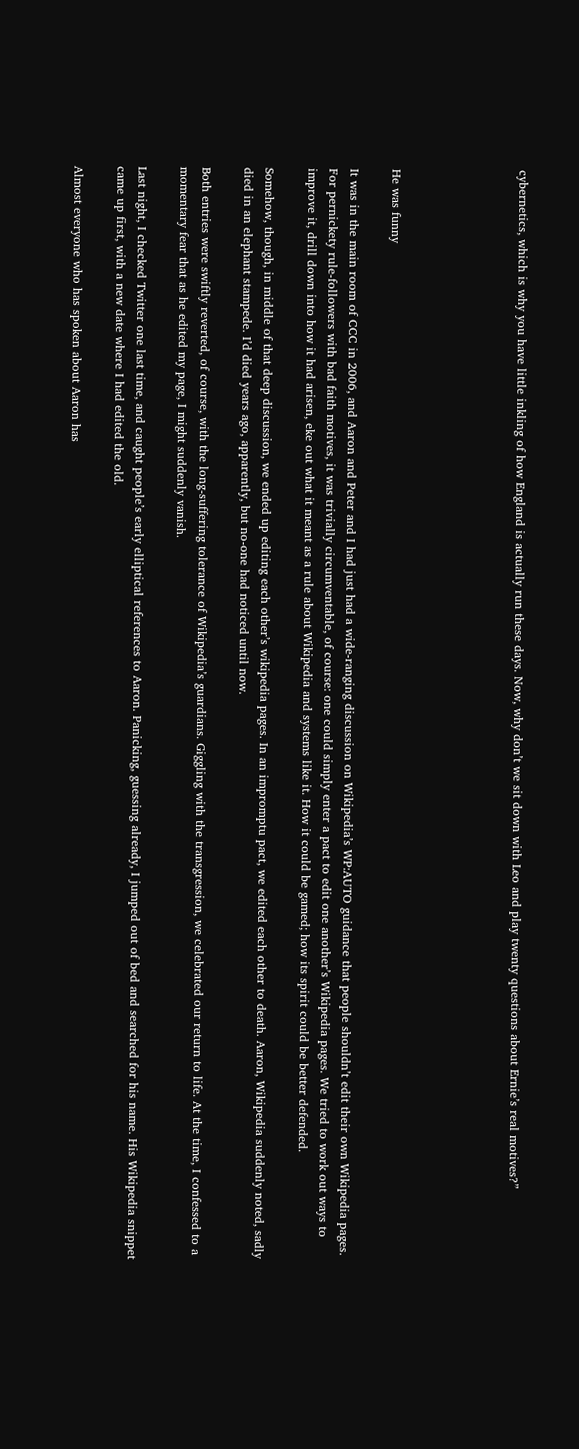cybernetics, which is why you have little inkling of how England is actually run these days. Now, why don’t we sit down with Leo and play twenty questions about Ernie’s real motives?”





He was funny

It was in the main room of CCC in 2006, and Aaron and Peter and I had just had a wide-ranging discussion on Wikipedia’s WP:AUTO guidance that people shouldn’t edit their own Wikipedia pages. For pernickety rule-followers with bad faith motives, it was trivially circumventable, of course: one could simply enter a pact to edit one another’s Wikipedia pages. We tried to work out ways to improve it, drill down into how it had arisen, eke out what it meant as a rule about Wikipedia and systems like it. How it could be gamed; how its spirit could be better defended.

Somehow, though, in middle of that deep discussion, we ended up editing each other’s wikipedia pages. In an impromptu pact, we edited each other to death. Aaron, Wikipedia suddenly noted, sadly died in an elephant stampede. I’d died years ago, apparently, but no-one had noticed until now.

Both entries were swiftly reverted, of course, with the long-suffering tolerance of Wikipedia’s guardians. Giggling with the transgression, we celebrated our return to life. At the time, I confessed to a momentary fear that as he edited my page, I might suddenly vanish.

Last night, I checked Twitter one last time, and caught people’s early elliptical references to Aaron. Panicking, guessing already, I jumped out of bed and searched for his name. His Wikipedia snippet came up first, with a new date where I had edited the old.

Almost everyone who has spoken about Aaron has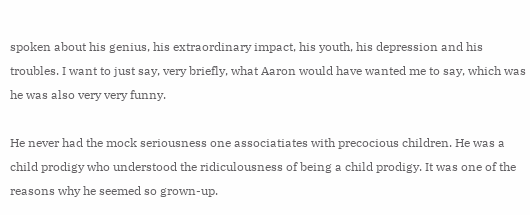spoken about his genius, his extraordinary impact, his youth, his depression and his troubles. I want to just say, very briefly, what Aaron would have wanted me to say, which was he was also very very funny.

He never had the mock seriousness one associatiates with precocious children. He was a child prodigy who understood the ridiculousness of being a child prodigy. It was one of the reasons why he seemed so grown-up.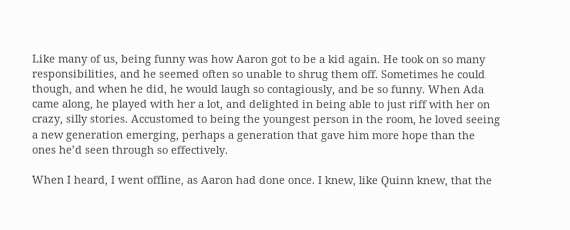Like many of us, being funny was how Aaron got to be a kid again. He took on so many responsibilities, and he seemed often so unable to shrug them off. Sometimes he could though, and when he did, he would laugh so contagiously, and be so funny. When Ada came along, he played with her a lot, and delighted in being able to just riff with her on crazy, silly stories. Accustomed to being the youngest person in the room, he loved seeing a new generation emerging, perhaps a generation that gave him more hope than the ones he’d seen through so effectively.

When I heard, I went offline, as Aaron had done once. I knew, like Quinn knew, that the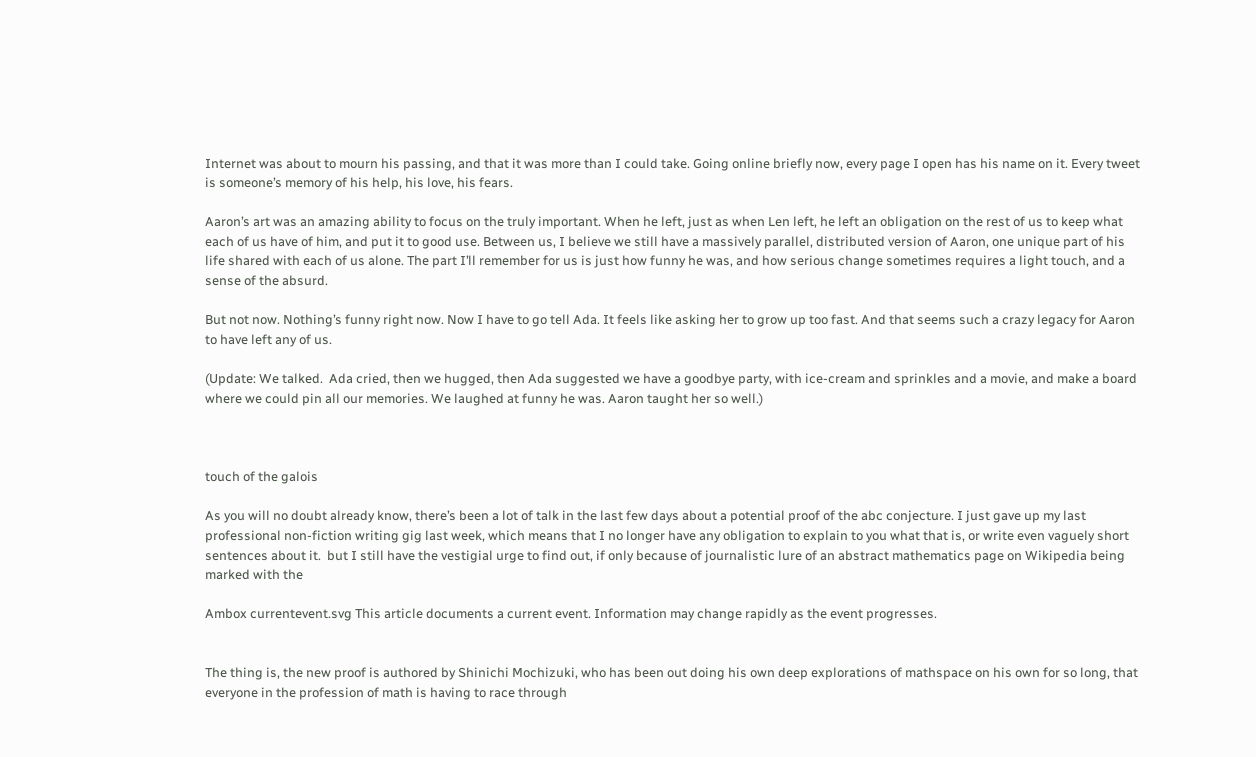Internet was about to mourn his passing, and that it was more than I could take. Going online briefly now, every page I open has his name on it. Every tweet is someone’s memory of his help, his love, his fears.

Aaron’s art was an amazing ability to focus on the truly important. When he left, just as when Len left, he left an obligation on the rest of us to keep what each of us have of him, and put it to good use. Between us, I believe we still have a massively parallel, distributed version of Aaron, one unique part of his life shared with each of us alone. The part I’ll remember for us is just how funny he was, and how serious change sometimes requires a light touch, and a sense of the absurd.

But not now. Nothing’s funny right now. Now I have to go tell Ada. It feels like asking her to grow up too fast. And that seems such a crazy legacy for Aaron to have left any of us.

(Update: We talked.  Ada cried, then we hugged, then Ada suggested we have a goodbye party, with ice-cream and sprinkles and a movie, and make a board where we could pin all our memories. We laughed at funny he was. Aaron taught her so well.)



touch of the galois

As you will no doubt already know, there’s been a lot of talk in the last few days about a potential proof of the abc conjecture. I just gave up my last professional non-fiction writing gig last week, which means that I no longer have any obligation to explain to you what that is, or write even vaguely short sentences about it.  but I still have the vestigial urge to find out, if only because of journalistic lure of an abstract mathematics page on Wikipedia being marked with the

Ambox currentevent.svg This article documents a current event. Information may change rapidly as the event progresses.


The thing is, the new proof is authored by Shinichi Mochizuki, who has been out doing his own deep explorations of mathspace on his own for so long, that everyone in the profession of math is having to race through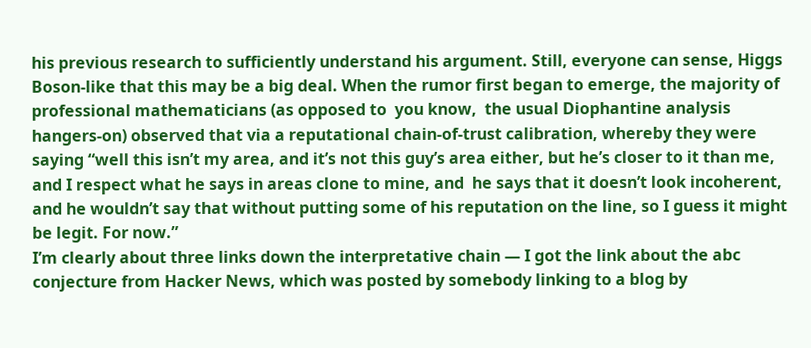his previous research to sufficiently understand his argument. Still, everyone can sense, Higgs Boson-like that this may be a big deal. When the rumor first began to emerge, the majority of professional mathematicians (as opposed to  you know,  the usual Diophantine analysis hangers-on) observed that via a reputational chain-of-trust calibration, whereby they were saying “well this isn’t my area, and it’s not this guy’s area either, but he’s closer to it than me, and I respect what he says in areas clone to mine, and  he says that it doesn’t look incoherent, and he wouldn’t say that without putting some of his reputation on the line, so I guess it might be legit. For now.”
I’m clearly about three links down the interpretative chain — I got the link about the abc conjecture from Hacker News, which was posted by somebody linking to a blog by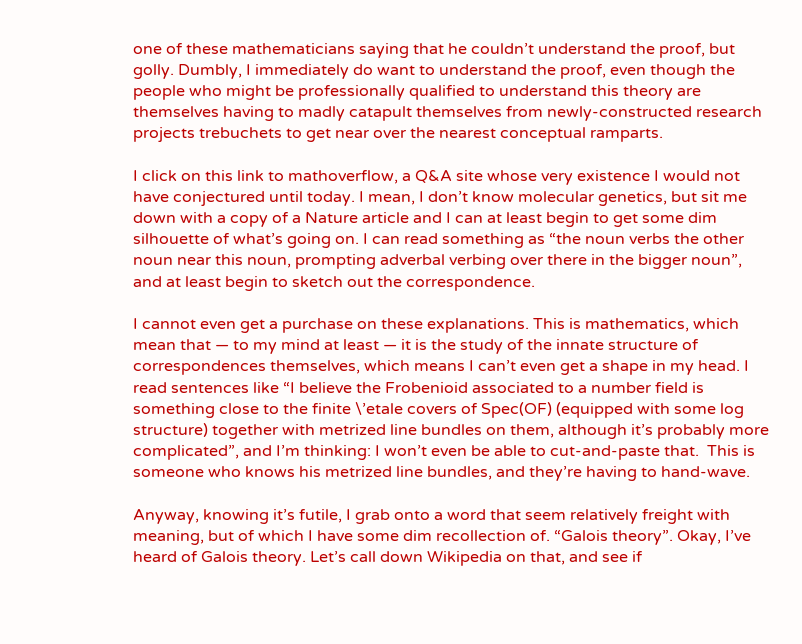one of these mathematicians saying that he couldn’t understand the proof, but golly. Dumbly, I immediately do want to understand the proof, even though the people who might be professionally qualified to understand this theory are themselves having to madly catapult themselves from newly-constructed research projects trebuchets to get near over the nearest conceptual ramparts.

I click on this link to mathoverflow, a Q&A site whose very existence I would not have conjectured until today. I mean, I don’t know molecular genetics, but sit me down with a copy of a Nature article and I can at least begin to get some dim silhouette of what’s going on. I can read something as “the noun verbs the other noun near this noun, prompting adverbal verbing over there in the bigger noun”, and at least begin to sketch out the correspondence.

I cannot even get a purchase on these explanations. This is mathematics, which mean that — to my mind at least — it is the study of the innate structure of correspondences themselves, which means I can’t even get a shape in my head. I read sentences like “I believe the Frobenioid associated to a number field is something close to the finite \’etale covers of Spec(OF) (equipped with some log structure) together with metrized line bundles on them, although it’s probably more complicated”, and I’m thinking: I won’t even be able to cut-and-paste that.  This is someone who knows his metrized line bundles, and they’re having to hand-wave.

Anyway, knowing it’s futile, I grab onto a word that seem relatively freight with meaning, but of which I have some dim recollection of. “Galois theory”. Okay, I’ve heard of Galois theory. Let’s call down Wikipedia on that, and see if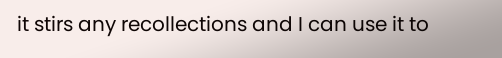it stirs any recollections and I can use it to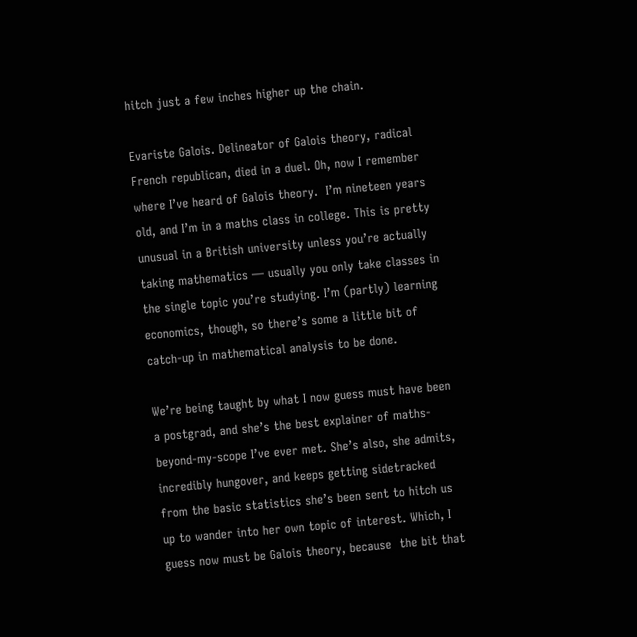hitch just a few inches higher up the chain.

Evariste Galois. Delineator of Galois theory, radical French republican, died in a duel. Oh, now I remember where I’ve heard of Galois theory.  I’m nineteen years old, and I’m in a maths class in college. This is pretty unusual in a British university unless you’re actually taking mathematics — usually you only take classes in the single topic you’re studying. I’m (partly) learning economics, though, so there’s some a little bit of catch-up in mathematical analysis to be done.

We’re being taught by what I now guess must have been a postgrad, and she’s the best explainer of maths-beyond-my-scope I’ve ever met. She’s also, she admits, incredibly hungover, and keeps getting sidetracked from the basic statistics she’s been sent to hitch us up to wander into her own topic of interest. Which, I guess now must be Galois theory, because  the bit that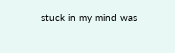stuck in my mind was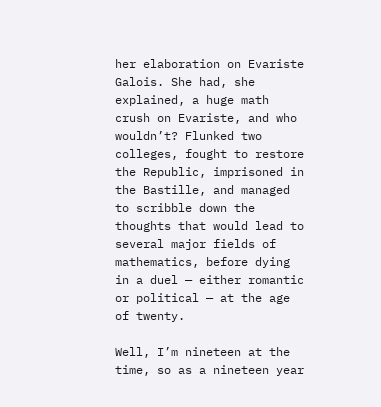her elaboration on Evariste Galois. She had, she explained, a huge math crush on Evariste, and who wouldn’t? Flunked two colleges, fought to restore the Republic, imprisoned in the Bastille, and managed to scribble down the thoughts that would lead to several major fields of mathematics, before dying in a duel — either romantic or political — at the age of twenty.

Well, I’m nineteen at the time, so as a nineteen year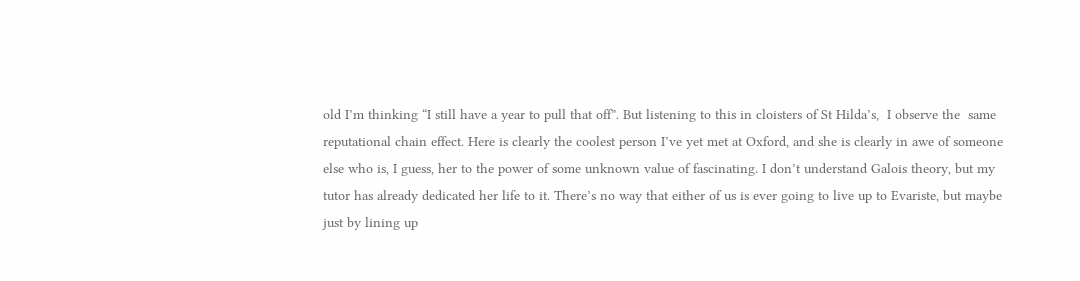old I’m thinking “I still have a year to pull that off”. But listening to this in cloisters of St Hilda’s,  I observe the  same reputational chain effect. Here is clearly the coolest person I’ve yet met at Oxford, and she is clearly in awe of someone else who is, I guess, her to the power of some unknown value of fascinating. I don’t understand Galois theory, but my tutor has already dedicated her life to it. There’s no way that either of us is ever going to live up to Evariste, but maybe just by lining up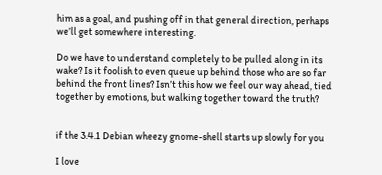him as a goal, and pushing off in that general direction, perhaps we’ll get somewhere interesting.

Do we have to understand completely to be pulled along in its wake? Is it foolish to even queue up behind those who are so far behind the front lines? Isn’t this how we feel our way ahead, tied together by emotions, but walking together toward the truth?


if the 3.4.1 Debian wheezy gnome-shell starts up slowly for you

I love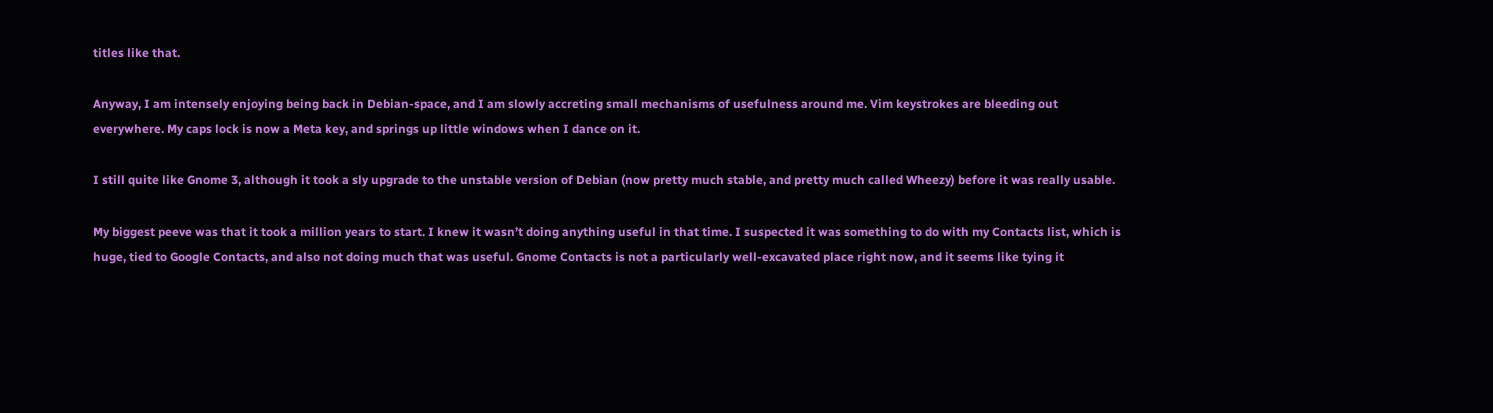titles like that.

Anyway, I am intensely enjoying being back in Debian-space, and I am slowly accreting small mechanisms of usefulness around me. Vim keystrokes are bleeding out everywhere. My caps lock is now a Meta key, and springs up little windows when I dance on it.

I still quite like Gnome 3, although it took a sly upgrade to the unstable version of Debian (now pretty much stable, and pretty much called Wheezy) before it was really usable.

My biggest peeve was that it took a million years to start. I knew it wasn’t doing anything useful in that time. I suspected it was something to do with my Contacts list, which is huge, tied to Google Contacts, and also not doing much that was useful. Gnome Contacts is not a particularly well-excavated place right now, and it seems like tying it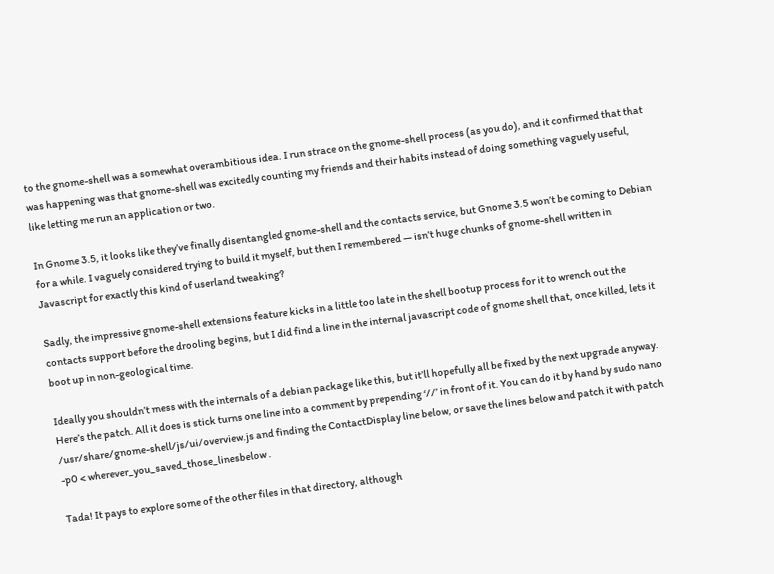to the gnome-shell was a somewhat overambitious idea. I run strace on the gnome-shell process (as you do), and it confirmed that that was happening was that gnome-shell was excitedly counting my friends and their habits instead of doing something vaguely useful, like letting me run an application or two.

In Gnome 3.5, it looks like they’ve finally disentangled gnome-shell and the contacts service, but Gnome 3.5 won’t be coming to Debian for a while. I vaguely considered trying to build it myself, but then I remembered — isn’t huge chunks of gnome-shell written in Javascript for exactly this kind of userland tweaking?

Sadly, the impressive gnome-shell extensions feature kicks in a little too late in the shell bootup process for it to wrench out the contacts support before the drooling begins, but I did find a line in the internal javascript code of gnome shell that, once killed, lets it boot up in non-geological time.

Ideally you shouldn’t mess with the internals of a debian package like this, but it’ll hopefully all be fixed by the next upgrade anyway. Here’s the patch. All it does is stick turns one line into a comment by prepending ‘//’ in front of it. You can do it by hand by sudo nano /usr/share/gnome-shell/js/ui/overview.js and finding the ContactDisplay line below, or save the lines below and patch it with patch -p0 < wherever_you_saved_those_linesbelow .

Tada! It pays to explore some of the other files in that directory, although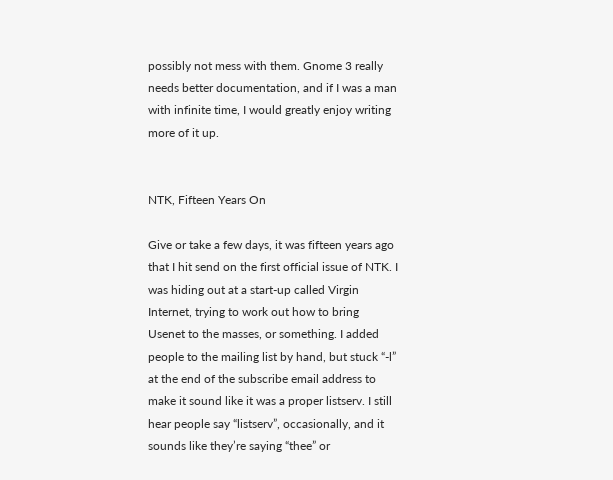possibly not mess with them. Gnome 3 really needs better documentation, and if I was a man with infinite time, I would greatly enjoy writing more of it up.


NTK, Fifteen Years On

Give or take a few days, it was fifteen years ago that I hit send on the first official issue of NTK. I was hiding out at a start-up called Virgin Internet, trying to work out how to bring Usenet to the masses, or something. I added people to the mailing list by hand, but stuck “-l” at the end of the subscribe email address to make it sound like it was a proper listserv. I still hear people say “listserv”, occasionally, and it sounds like they’re saying “thee” or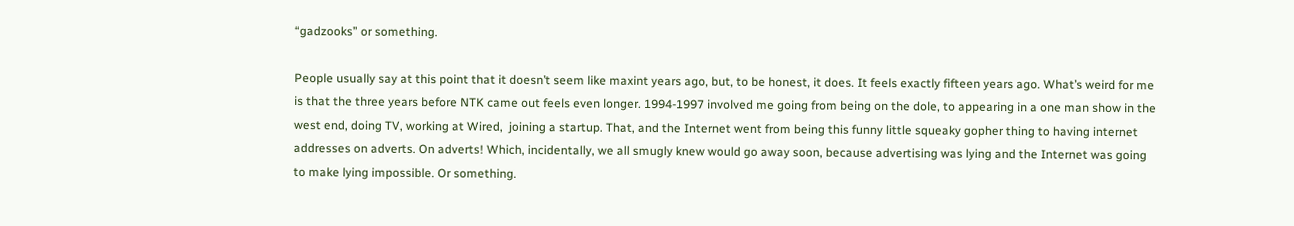“gadzooks” or something.

People usually say at this point that it doesn’t seem like maxint years ago, but, to be honest, it does. It feels exactly fifteen years ago. What’s weird for me is that the three years before NTK came out feels even longer. 1994-1997 involved me going from being on the dole, to appearing in a one man show in the west end, doing TV, working at Wired,  joining a startup. That, and the Internet went from being this funny little squeaky gopher thing to having internet addresses on adverts. On adverts! Which, incidentally, we all smugly knew would go away soon, because advertising was lying and the Internet was going to make lying impossible. Or something.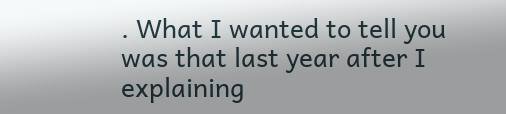. What I wanted to tell you was that last year after I explaining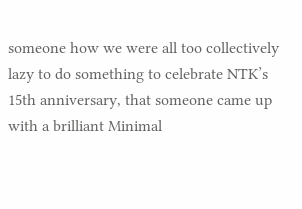someone how we were all too collectively lazy to do something to celebrate NTK’s 15th anniversary, that someone came up with a brilliant Minimal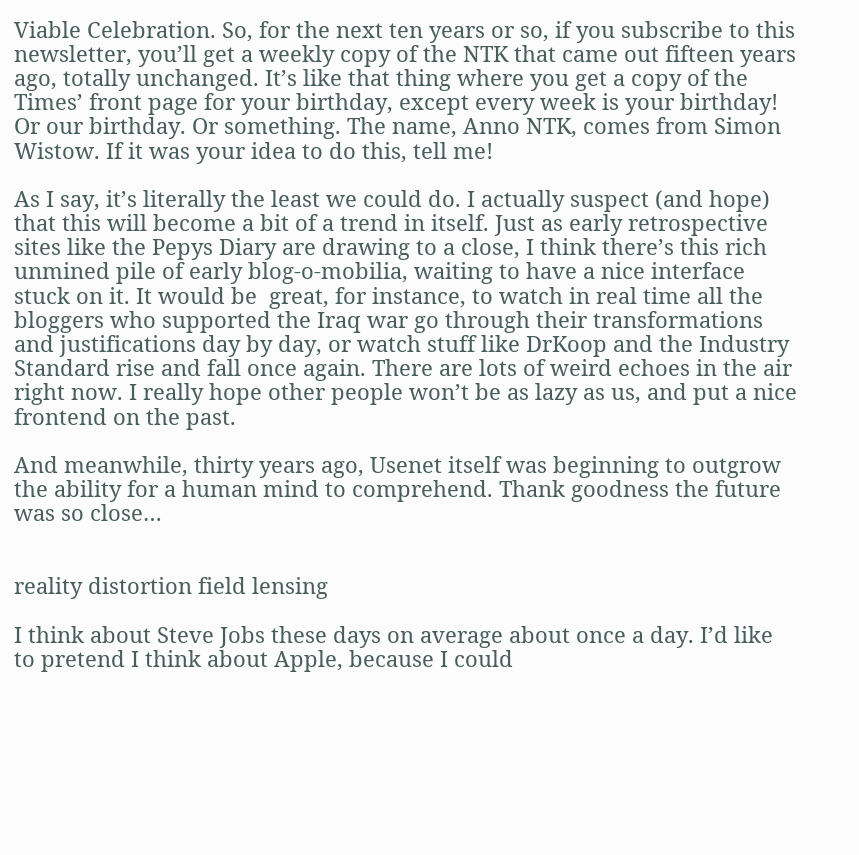Viable Celebration. So, for the next ten years or so, if you subscribe to this newsletter, you’ll get a weekly copy of the NTK that came out fifteen years ago, totally unchanged. It’s like that thing where you get a copy of the Times’ front page for your birthday, except every week is your birthday! Or our birthday. Or something. The name, Anno NTK, comes from Simon Wistow. If it was your idea to do this, tell me!

As I say, it’s literally the least we could do. I actually suspect (and hope) that this will become a bit of a trend in itself. Just as early retrospective sites like the Pepys Diary are drawing to a close, I think there’s this rich unmined pile of early blog-o-mobilia, waiting to have a nice interface stuck on it. It would be  great, for instance, to watch in real time all the bloggers who supported the Iraq war go through their transformations and justifications day by day, or watch stuff like DrKoop and the Industry Standard rise and fall once again. There are lots of weird echoes in the air right now. I really hope other people won’t be as lazy as us, and put a nice frontend on the past.

And meanwhile, thirty years ago, Usenet itself was beginning to outgrow the ability for a human mind to comprehend. Thank goodness the future was so close…


reality distortion field lensing

I think about Steve Jobs these days on average about once a day. I’d like to pretend I think about Apple, because I could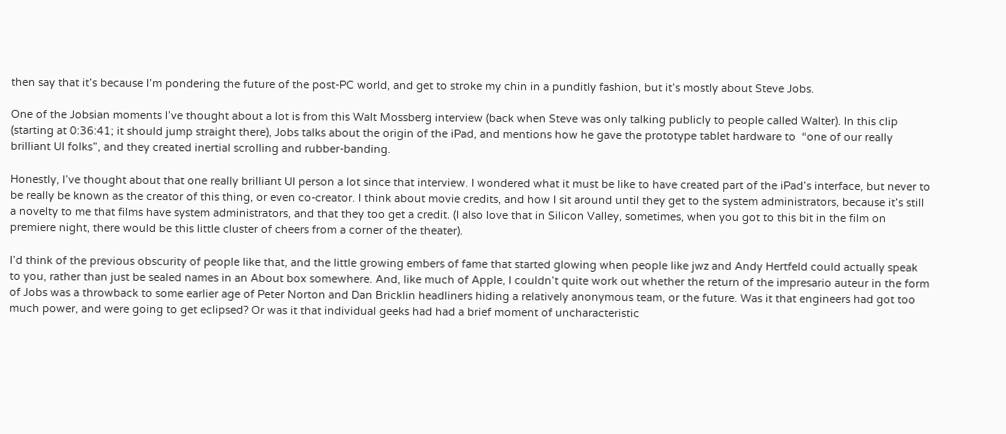then say that it’s because I’m pondering the future of the post-PC world, and get to stroke my chin in a punditly fashion, but it’s mostly about Steve Jobs.

One of the Jobsian moments I’ve thought about a lot is from this Walt Mossberg interview (back when Steve was only talking publicly to people called Walter). In this clip (starting at 0:36:41; it should jump straight there), Jobs talks about the origin of the iPad, and mentions how he gave the prototype tablet hardware to  “one of our really brilliant UI folks”, and they created inertial scrolling and rubber-banding.

Honestly, I’ve thought about that one really brilliant UI person a lot since that interview. I wondered what it must be like to have created part of the iPad’s interface, but never to be really be known as the creator of this thing, or even co-creator. I think about movie credits, and how I sit around until they get to the system administrators, because it’s still a novelty to me that films have system administrators, and that they too get a credit. (I also love that in Silicon Valley, sometimes, when you got to this bit in the film on premiere night, there would be this little cluster of cheers from a corner of the theater).

I’d think of the previous obscurity of people like that, and the little growing embers of fame that started glowing when people like jwz and Andy Hertfeld could actually speak to you, rather than just be sealed names in an About box somewhere. And, like much of Apple, I couldn’t quite work out whether the return of the impresario auteur in the form of Jobs was a throwback to some earlier age of Peter Norton and Dan Bricklin headliners hiding a relatively anonymous team, or the future. Was it that engineers had got too much power, and were going to get eclipsed? Or was it that individual geeks had had a brief moment of uncharacteristic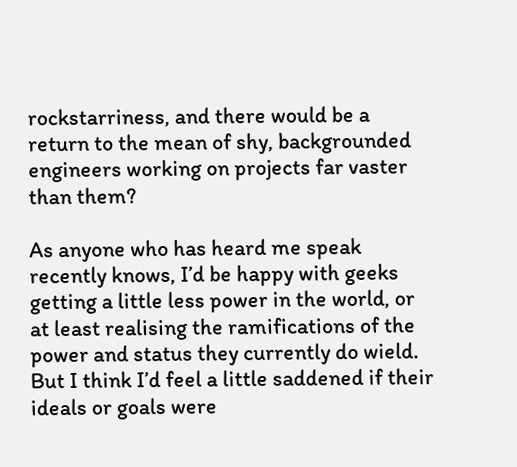rockstarriness, and there would be a return to the mean of shy, backgrounded engineers working on projects far vaster than them?

As anyone who has heard me speak recently knows, I’d be happy with geeks getting a little less power in the world, or at least realising the ramifications of the power and status they currently do wield. But I think I’d feel a little saddened if their ideals or goals were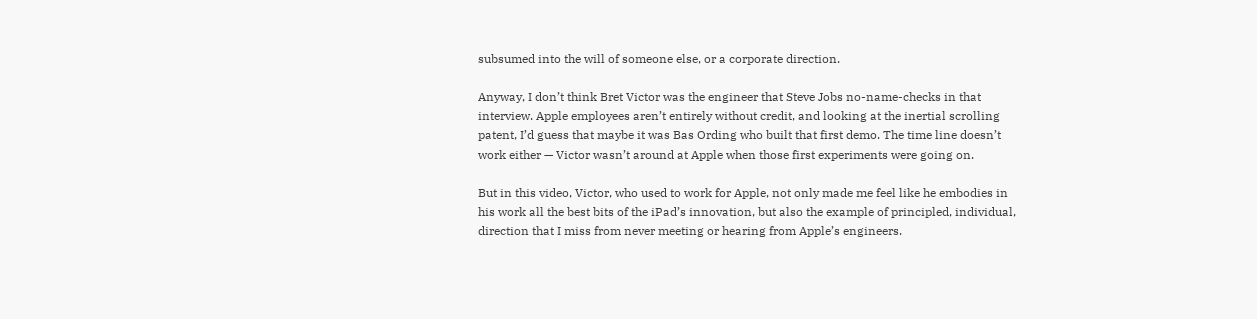subsumed into the will of someone else, or a corporate direction.

Anyway, I don’t think Bret Victor was the engineer that Steve Jobs no-name-checks in that interview. Apple employees aren’t entirely without credit, and looking at the inertial scrolling patent, I’d guess that maybe it was Bas Ording who built that first demo. The time line doesn’t work either — Victor wasn’t around at Apple when those first experiments were going on.

But in this video, Victor, who used to work for Apple, not only made me feel like he embodies in his work all the best bits of the iPad’s innovation, but also the example of principled, individual, direction that I miss from never meeting or hearing from Apple’s engineers.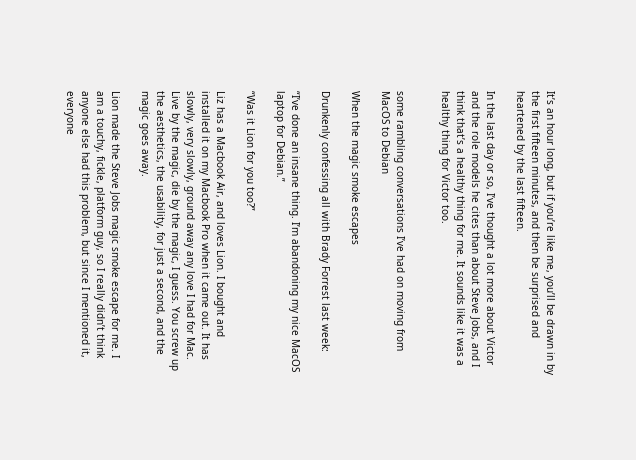It’s an hour long, but if you’re like me, you’ll be drawn in by the first fifteen minutes, and then be surprised and heartened by the last fifteen.

In the last day or so, I’ve thought a lot more about Victor and the role models he cites than about Steve Jobs, and I think that’s a healthy thing for me. It sounds like it was a healthy thing for Victor too.


some rambling conversations I’ve had on moving from MacOS to Debian

When the magic smoke escapes

Drunkenly confessing all with Brady Forrest last week:

“I’ve done an insane thing. I’m abandoning my nice MacOS laptop for Debian.”

“Was it Lion for you too?”

Liz has a Macbook Air, and loves Lion. I bought and installed it on my Macbook Pro when it came out. It has slowly, very slowly, ground away any love I had for Mac. Live by the magic, die by the magic, I guess. You screw up the aesthetics, the usability, for just a second, and the magic goes away.

Lion made the Steve Jobs magic smoke escape for me. I am a touchy, fickle, platform guy, so I really didn’t think anyone else had this problem, but since I mentioned it, everyone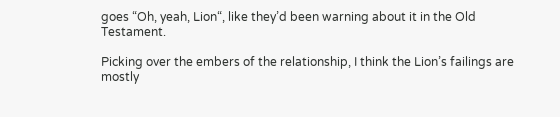goes “Oh, yeah, Lion“, like they’d been warning about it in the Old Testament.

Picking over the embers of the relationship, I think the Lion’s failings are mostly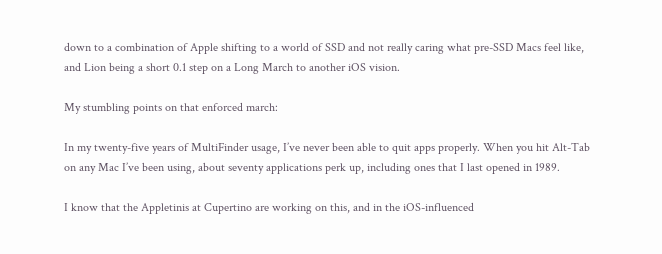down to a combination of Apple shifting to a world of SSD and not really caring what pre-SSD Macs feel like, and Lion being a short 0.1 step on a Long March to another iOS vision.

My stumbling points on that enforced march:

In my twenty-five years of MultiFinder usage, I’ve never been able to quit apps properly. When you hit Alt-Tab on any Mac I’ve been using, about seventy applications perk up, including ones that I last opened in 1989.

I know that the Appletinis at Cupertino are working on this, and in the iOS-influenced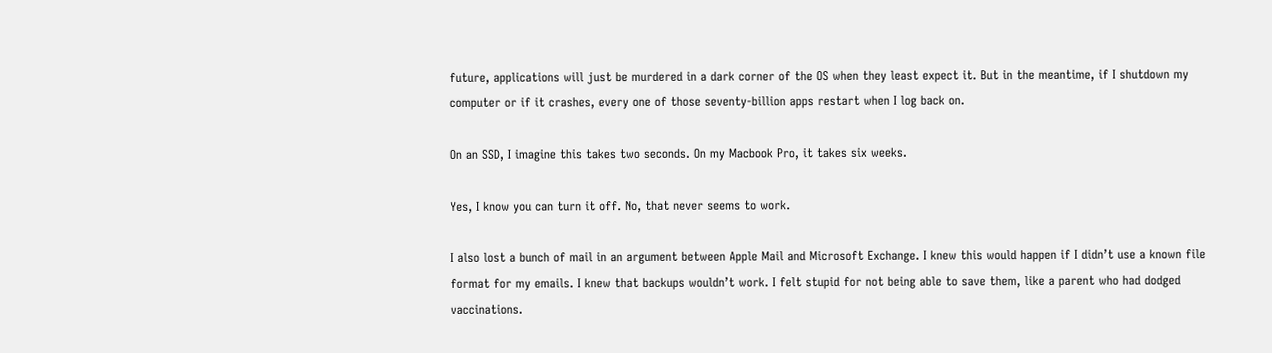future, applications will just be murdered in a dark corner of the OS when they least expect it. But in the meantime, if I shutdown my computer or if it crashes, every one of those seventy-billion apps restart when I log back on.

On an SSD, I imagine this takes two seconds. On my Macbook Pro, it takes six weeks.

Yes, I know you can turn it off. No, that never seems to work.

I also lost a bunch of mail in an argument between Apple Mail and Microsoft Exchange. I knew this would happen if I didn’t use a known file format for my emails. I knew that backups wouldn’t work. I felt stupid for not being able to save them, like a parent who had dodged vaccinations.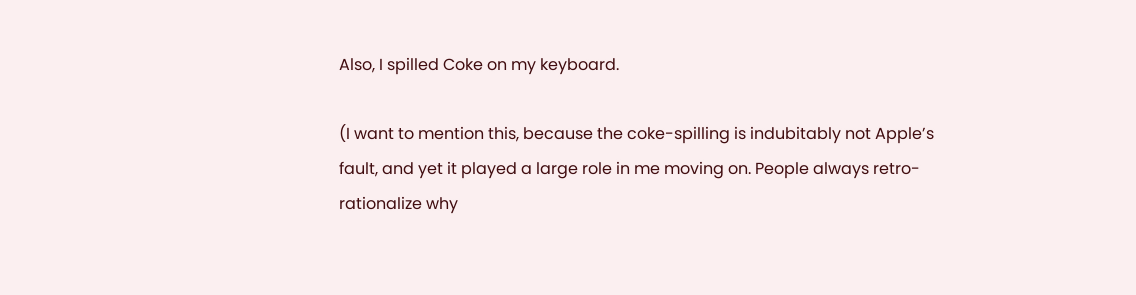Also, I spilled Coke on my keyboard.

(I want to mention this, because the coke-spilling is indubitably not Apple’s fault, and yet it played a large role in me moving on. People always retro-rationalize why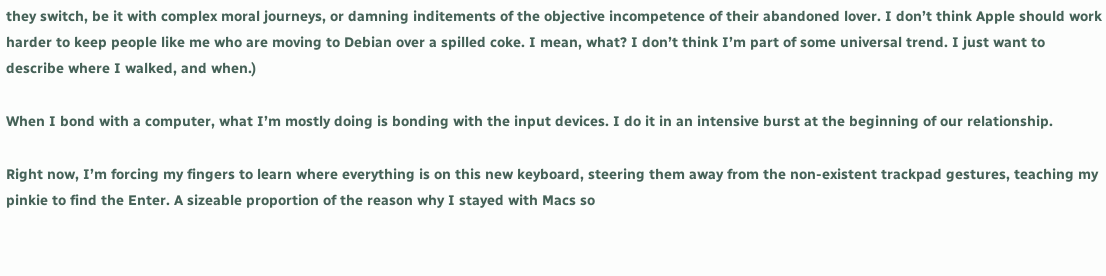they switch, be it with complex moral journeys, or damning inditements of the objective incompetence of their abandoned lover. I don’t think Apple should work harder to keep people like me who are moving to Debian over a spilled coke. I mean, what? I don’t think I’m part of some universal trend. I just want to describe where I walked, and when.)

When I bond with a computer, what I’m mostly doing is bonding with the input devices. I do it in an intensive burst at the beginning of our relationship.

Right now, I’m forcing my fingers to learn where everything is on this new keyboard, steering them away from the non-existent trackpad gestures, teaching my pinkie to find the Enter. A sizeable proportion of the reason why I stayed with Macs so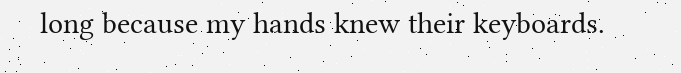long because my hands knew their keyboards.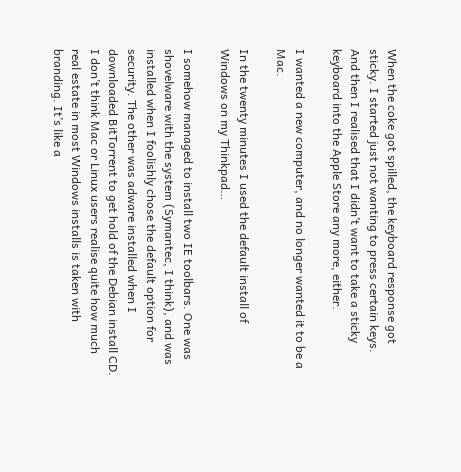When the coke got spilled, the keyboard response got sticky. I started just not wanting to press certain keys. And then I realised that I didn’t want to take a sticky keyboard into the Apple Store any more, either.

I wanted a new computer, and no longer wanted it to be a Mac.

In the twenty minutes I used the default install of Windows on my Thinkpad…

I somehow managed to install two IE toolbars. One was shovelware with the system (Symantec, I think), and was installed when I foolishly chose the default option for security. The other was adware installed when I downloaded BitTorrent to get hold of the Debian install CD. I don’t think Mac or Linux users realise quite how much real estate in most Windows installs is taken with branding. It’s like a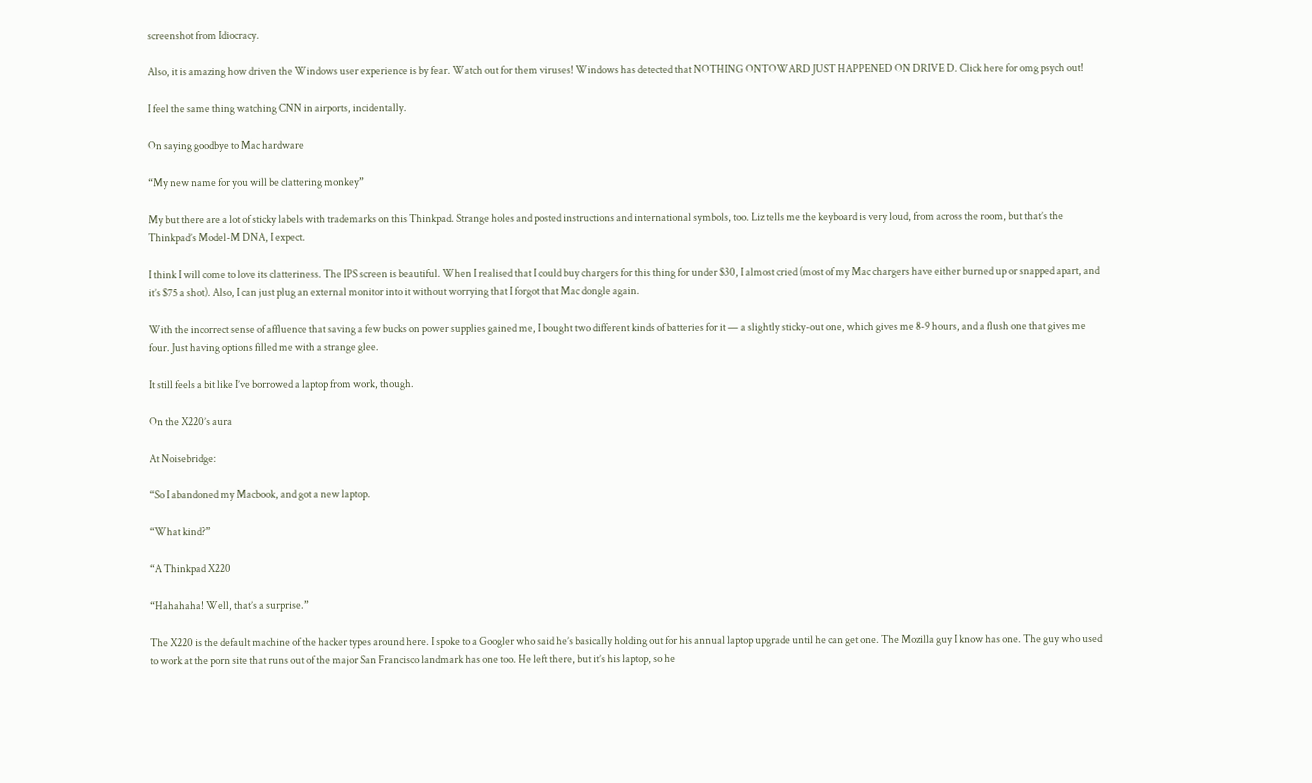screenshot from Idiocracy.

Also, it is amazing how driven the Windows user experience is by fear. Watch out for them viruses! Windows has detected that NOTHING ONTOWARD JUST HAPPENED ON DRIVE D. Click here for omg psych out!

I feel the same thing watching CNN in airports, incidentally.

On saying goodbye to Mac hardware

“My new name for you will be clattering monkey”

My but there are a lot of sticky labels with trademarks on this Thinkpad. Strange holes and posted instructions and international symbols, too. Liz tells me the keyboard is very loud, from across the room, but that’s the Thinkpad’s Model-M DNA, I expect.

I think I will come to love its clatteriness. The IPS screen is beautiful. When I realised that I could buy chargers for this thing for under $30, I almost cried (most of my Mac chargers have either burned up or snapped apart, and it’s $75 a shot). Also, I can just plug an external monitor into it without worrying that I forgot that Mac dongle again.

With the incorrect sense of affluence that saving a few bucks on power supplies gained me, I bought two different kinds of batteries for it — a slightly sticky-out one, which gives me 8-9 hours, and a flush one that gives me four. Just having options filled me with a strange glee.

It still feels a bit like I’ve borrowed a laptop from work, though.

On the X220’s aura

At Noisebridge:

“So I abandoned my Macbook, and got a new laptop.

“What kind?”

“A Thinkpad X220

“Hahahaha! Well, that’s a surprise.”

The X220 is the default machine of the hacker types around here. I spoke to a Googler who said he’s basically holding out for his annual laptop upgrade until he can get one. The Mozilla guy I know has one. The guy who used to work at the porn site that runs out of the major San Francisco landmark has one too. He left there, but it’s his laptop, so he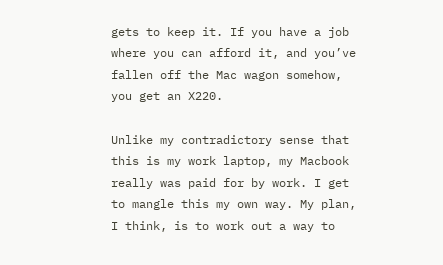gets to keep it. If you have a job where you can afford it, and you’ve fallen off the Mac wagon somehow, you get an X220.

Unlike my contradictory sense that this is my work laptop, my Macbook really was paid for by work. I get to mangle this my own way. My plan, I think, is to work out a way to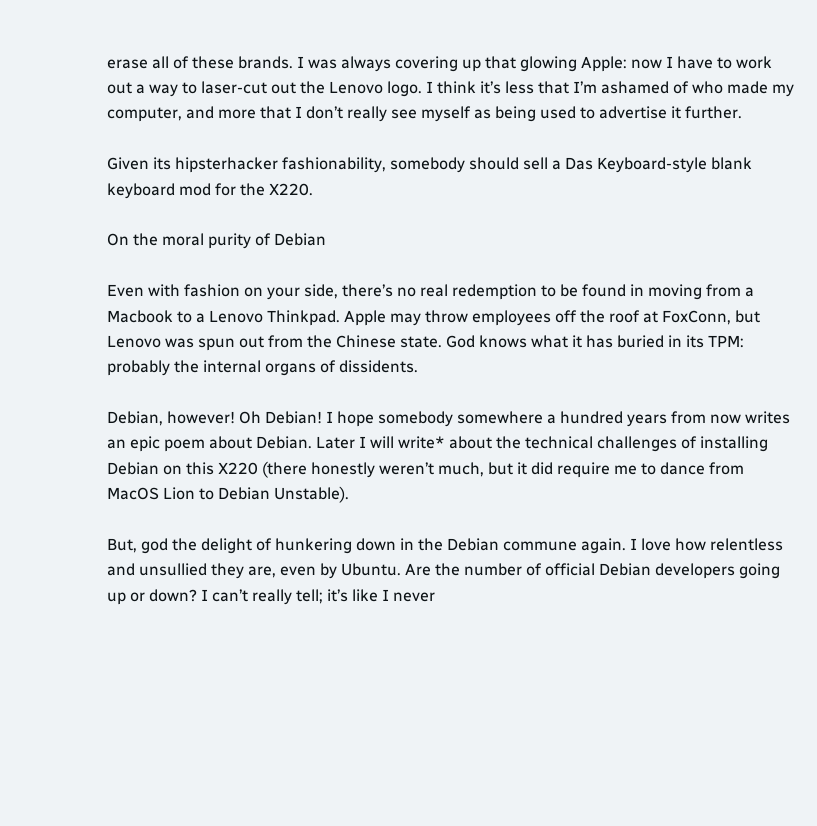erase all of these brands. I was always covering up that glowing Apple: now I have to work out a way to laser-cut out the Lenovo logo. I think it’s less that I’m ashamed of who made my computer, and more that I don’t really see myself as being used to advertise it further.

Given its hipsterhacker fashionability, somebody should sell a Das Keyboard-style blank keyboard mod for the X220.

On the moral purity of Debian

Even with fashion on your side, there’s no real redemption to be found in moving from a Macbook to a Lenovo Thinkpad. Apple may throw employees off the roof at FoxConn, but Lenovo was spun out from the Chinese state. God knows what it has buried in its TPM: probably the internal organs of dissidents.

Debian, however! Oh Debian! I hope somebody somewhere a hundred years from now writes an epic poem about Debian. Later I will write* about the technical challenges of installing Debian on this X220 (there honestly weren’t much, but it did require me to dance from MacOS Lion to Debian Unstable).

But, god the delight of hunkering down in the Debian commune again. I love how relentless and unsullied they are, even by Ubuntu. Are the number of official Debian developers going up or down? I can’t really tell; it’s like I never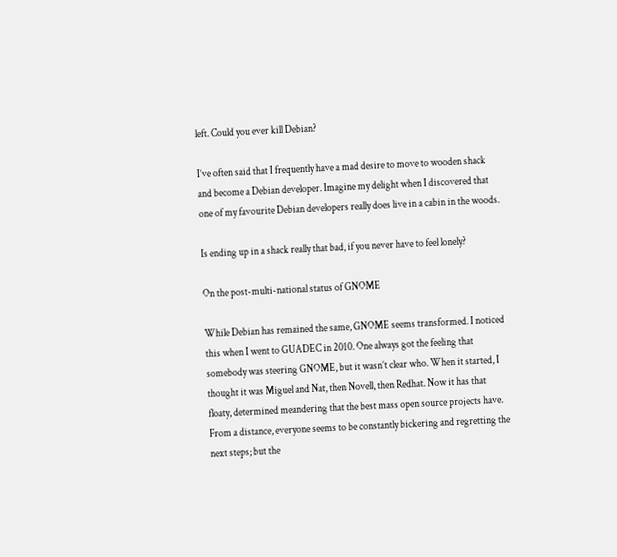left. Could you ever kill Debian?

I’ve often said that I frequently have a mad desire to move to wooden shack and become a Debian developer. Imagine my delight when I discovered that one of my favourite Debian developers really does live in a cabin in the woods.

Is ending up in a shack really that bad, if you never have to feel lonely?

On the post-multi-national status of GNOME

While Debian has remained the same, GNOME seems transformed. I noticed this when I went to GUADEC in 2010. One always got the feeling that somebody was steering GNOME, but it wasn’t clear who. When it started, I thought it was Miguel and Nat, then Novell, then Redhat. Now it has that floaty, determined meandering that the best mass open source projects have. From a distance, everyone seems to be constantly bickering and regretting the next steps; but the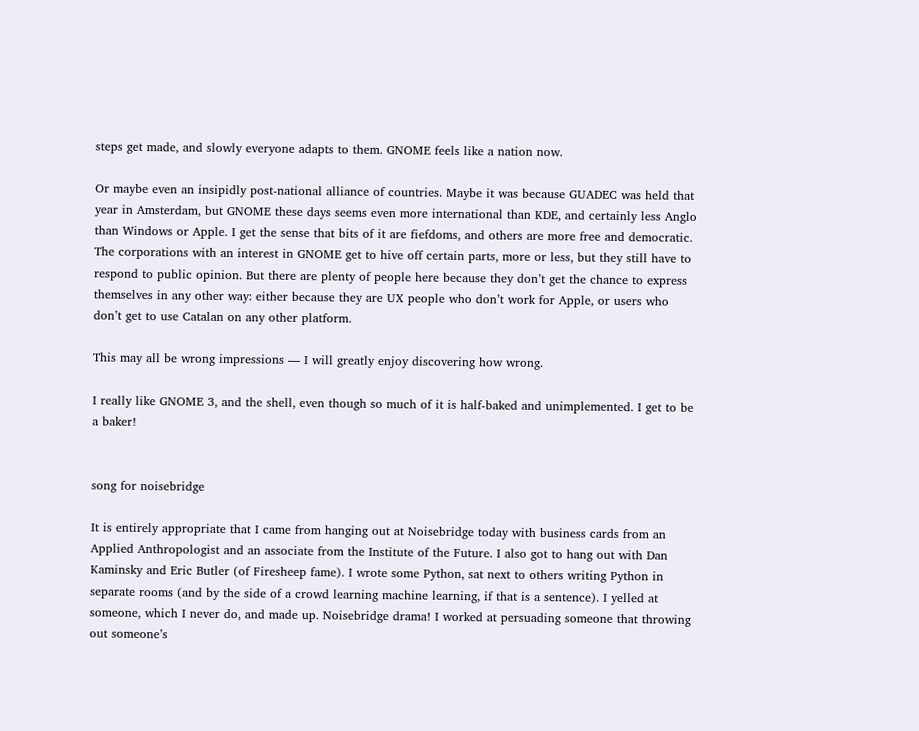steps get made, and slowly everyone adapts to them. GNOME feels like a nation now.

Or maybe even an insipidly post-national alliance of countries. Maybe it was because GUADEC was held that year in Amsterdam, but GNOME these days seems even more international than KDE, and certainly less Anglo than Windows or Apple. I get the sense that bits of it are fiefdoms, and others are more free and democratic. The corporations with an interest in GNOME get to hive off certain parts, more or less, but they still have to respond to public opinion. But there are plenty of people here because they don’t get the chance to express themselves in any other way: either because they are UX people who don’t work for Apple, or users who don’t get to use Catalan on any other platform.

This may all be wrong impressions — I will greatly enjoy discovering how wrong.

I really like GNOME 3, and the shell, even though so much of it is half-baked and unimplemented. I get to be a baker!


song for noisebridge

It is entirely appropriate that I came from hanging out at Noisebridge today with business cards from an Applied Anthropologist and an associate from the Institute of the Future. I also got to hang out with Dan Kaminsky and Eric Butler (of Firesheep fame). I wrote some Python, sat next to others writing Python in separate rooms (and by the side of a crowd learning machine learning, if that is a sentence). I yelled at someone, which I never do, and made up. Noisebridge drama! I worked at persuading someone that throwing out someone’s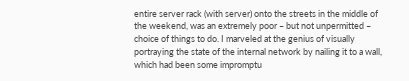entire server rack (with server) onto the streets in the middle of the weekend, was an extremely poor – but not unpermitted – choice of things to do. I marveled at the genius of visually portraying the state of the internal network by nailing it to a wall, which had been some impromptu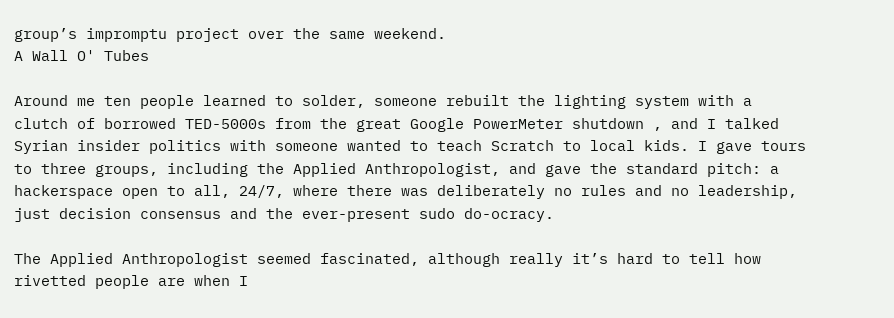group’s impromptu project over the same weekend.
A Wall O' Tubes

Around me ten people learned to solder, someone rebuilt the lighting system with a clutch of borrowed TED-5000s from the great Google PowerMeter shutdown , and I talked Syrian insider politics with someone wanted to teach Scratch to local kids. I gave tours to three groups, including the Applied Anthropologist, and gave the standard pitch: a hackerspace open to all, 24/7, where there was deliberately no rules and no leadership, just decision consensus and the ever-present sudo do-ocracy.

The Applied Anthropologist seemed fascinated, although really it’s hard to tell how rivetted people are when I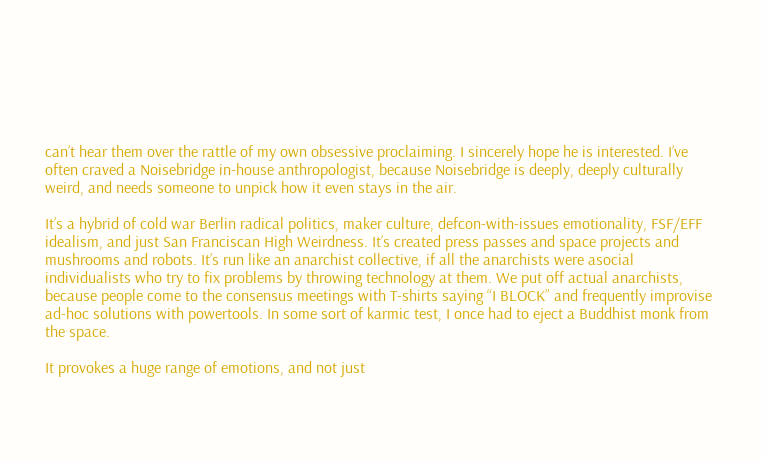can’t hear them over the rattle of my own obsessive proclaiming. I sincerely hope he is interested. I’ve often craved a Noisebridge in-house anthropologist, because Noisebridge is deeply, deeply culturally weird, and needs someone to unpick how it even stays in the air.

It’s a hybrid of cold war Berlin radical politics, maker culture, defcon-with-issues emotionality, FSF/EFF idealism, and just San Franciscan High Weirdness. It’s created press passes and space projects and mushrooms and robots. It’s run like an anarchist collective, if all the anarchists were asocial individualists who try to fix problems by throwing technology at them. We put off actual anarchists, because people come to the consensus meetings with T-shirts saying “I BLOCK” and frequently improvise ad-hoc solutions with powertools. In some sort of karmic test, I once had to eject a Buddhist monk from the space.

It provokes a huge range of emotions, and not just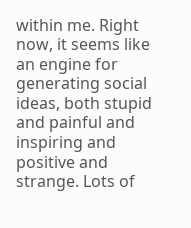within me. Right now, it seems like an engine for generating social ideas, both stupid and painful and inspiring and positive and strange. Lots of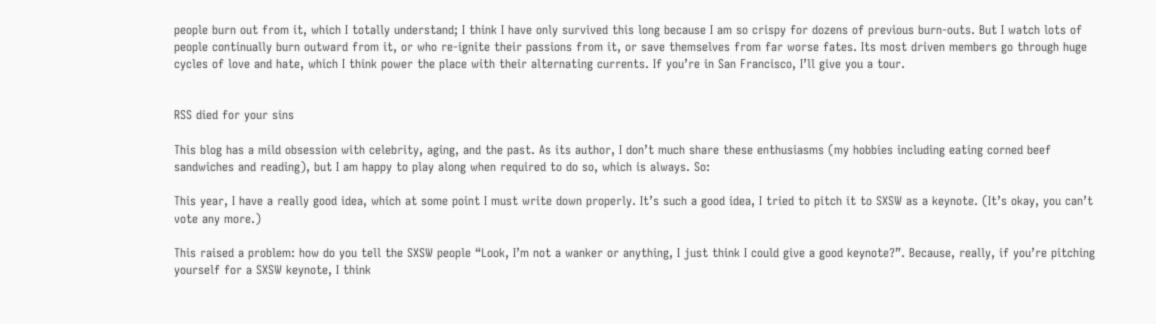people burn out from it, which I totally understand; I think I have only survived this long because I am so crispy for dozens of previous burn-outs. But I watch lots of people continually burn outward from it, or who re-ignite their passions from it, or save themselves from far worse fates. Its most driven members go through huge cycles of love and hate, which I think power the place with their alternating currents. If you’re in San Francisco, I’ll give you a tour.


RSS died for your sins

This blog has a mild obsession with celebrity, aging, and the past. As its author, I don’t much share these enthusiasms (my hobbies including eating corned beef sandwiches and reading), but I am happy to play along when required to do so, which is always. So:

This year, I have a really good idea, which at some point I must write down properly. It’s such a good idea, I tried to pitch it to SXSW as a keynote. (It’s okay, you can’t vote any more.)

This raised a problem: how do you tell the SXSW people “Look, I’m not a wanker or anything, I just think I could give a good keynote?”. Because, really, if you’re pitching yourself for a SXSW keynote, I think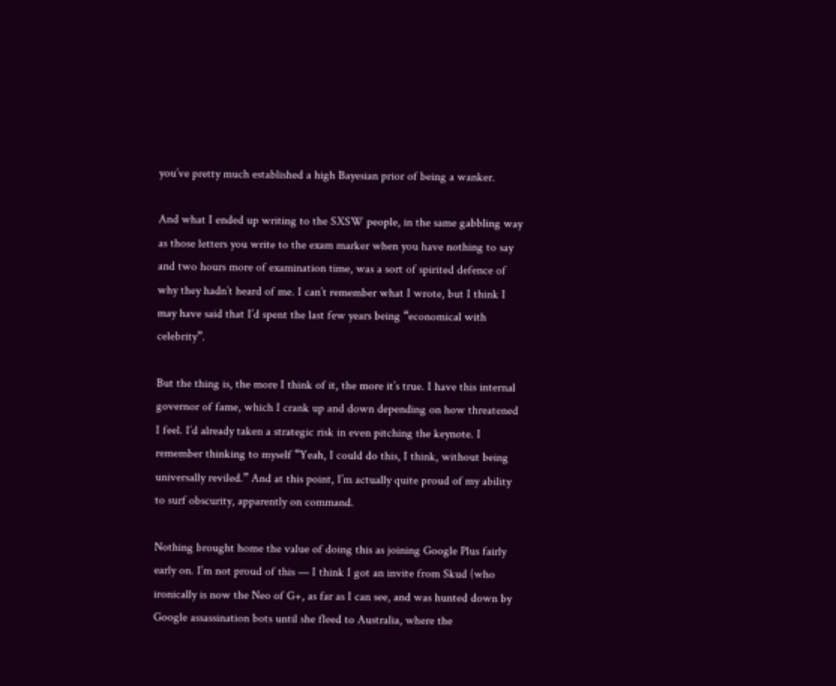you’ve pretty much established a high Bayesian prior of being a wanker.

And what I ended up writing to the SXSW people, in the same gabbling way as those letters you write to the exam marker when you have nothing to say and two hours more of examination time, was a sort of spirited defence of why they hadn’t heard of me. I can’t remember what I wrote, but I think I may have said that I’d spent the last few years being “economical with celebrity”.

But the thing is, the more I think of it, the more it’s true. I have this internal governor of fame, which I crank up and down depending on how threatened I feel. I’d already taken a strategic risk in even pitching the keynote. I remember thinking to myself “Yeah, I could do this, I think, without being universally reviled.” And at this point, I’m actually quite proud of my ability to surf obscurity, apparently on command.

Nothing brought home the value of doing this as joining Google Plus fairly early on. I’m not proud of this — I think I got an invite from Skud (who ironically is now the Neo of G+, as far as I can see, and was hunted down by Google assassination bots until she fleed to Australia, where the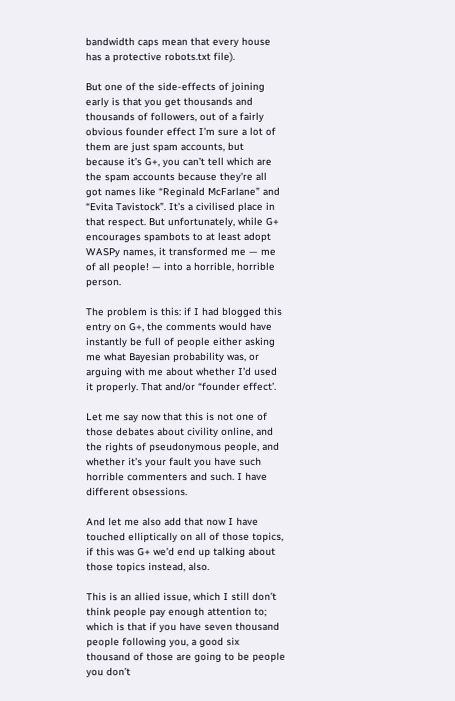bandwidth caps mean that every house has a protective robots.txt file).

But one of the side-effects of joining early is that you get thousands and thousands of followers, out of a fairly obvious founder effect I’m sure a lot of them are just spam accounts, but because it’s G+, you can’t tell which are the spam accounts because they’re all got names like “Reginald McFarlane” and “Evita Tavistock”. It’s a civilised place in that respect. But unfortunately, while G+ encourages spambots to at least adopt WASPy names, it transformed me — me of all people! — into a horrible, horrible person.

The problem is this: if I had blogged this entry on G+, the comments would have instantly be full of people either asking me what Bayesian probability was, or arguing with me about whether I’d used it properly. That and/or “founder effect’.

Let me say now that this is not one of those debates about civility online, and the rights of pseudonymous people, and whether it’s your fault you have such horrible commenters and such. I have different obsessions.

And let me also add that now I have touched elliptically on all of those topics, if this was G+ we’d end up talking about those topics instead, also.

This is an allied issue, which I still don’t think people pay enough attention to; which is that if you have seven thousand people following you, a good six thousand of those are going to be people you don’t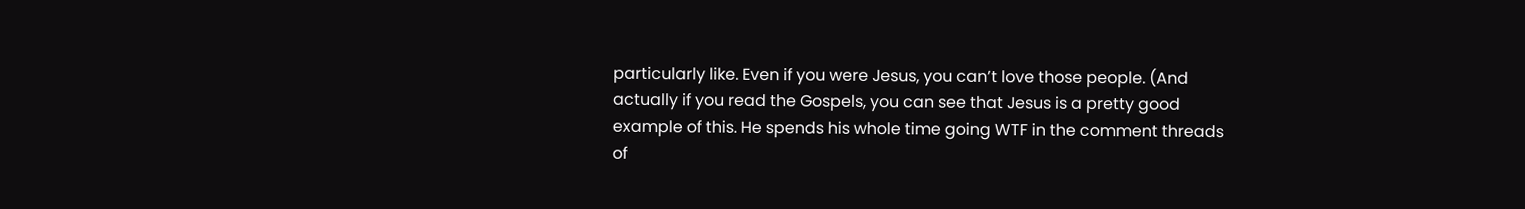particularly like. Even if you were Jesus, you can’t love those people. (And actually if you read the Gospels, you can see that Jesus is a pretty good example of this. He spends his whole time going WTF in the comment threads of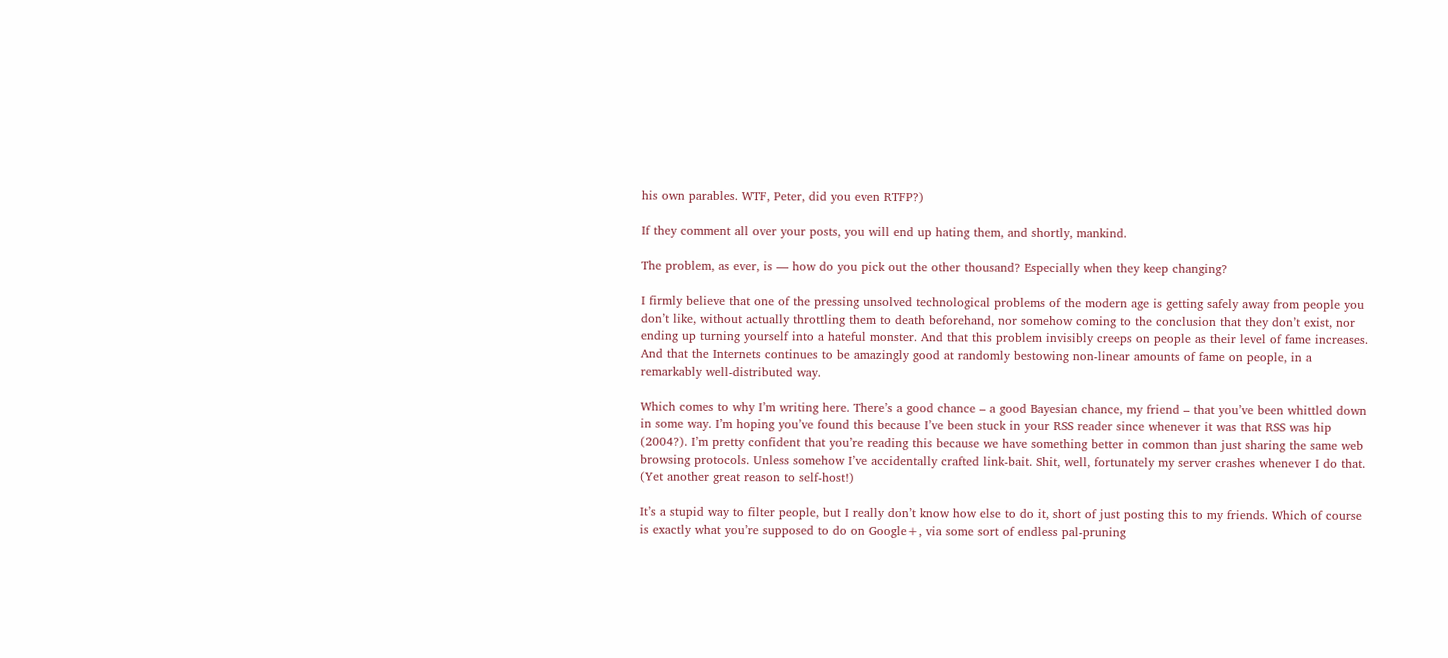his own parables. WTF, Peter, did you even RTFP?)

If they comment all over your posts, you will end up hating them, and shortly, mankind.

The problem, as ever, is — how do you pick out the other thousand? Especially when they keep changing?

I firmly believe that one of the pressing unsolved technological problems of the modern age is getting safely away from people you don’t like, without actually throttling them to death beforehand, nor somehow coming to the conclusion that they don’t exist, nor ending up turning yourself into a hateful monster. And that this problem invisibly creeps on people as their level of fame increases. And that the Internets continues to be amazingly good at randomly bestowing non-linear amounts of fame on people, in a remarkably well-distributed way.

Which comes to why I’m writing here. There’s a good chance – a good Bayesian chance, my friend – that you’ve been whittled down in some way. I’m hoping you’ve found this because I’ve been stuck in your RSS reader since whenever it was that RSS was hip (2004?). I’m pretty confident that you’re reading this because we have something better in common than just sharing the same web browsing protocols. Unless somehow I’ve accidentally crafted link-bait. Shit, well, fortunately my server crashes whenever I do that. (Yet another great reason to self-host!)

It’s a stupid way to filter people, but I really don’t know how else to do it, short of just posting this to my friends. Which of course is exactly what you’re supposed to do on Google+, via some sort of endless pal-pruning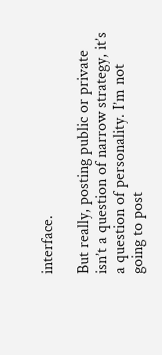interface.

But really, posting public or private  isn’t a question of narrow strategy, it’s a question of personality. I’m not going to post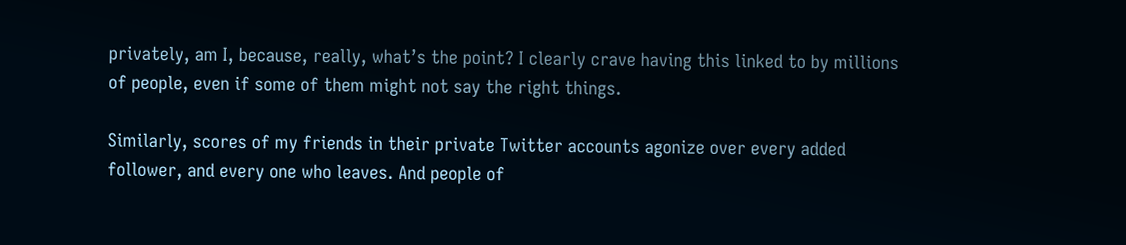privately, am I, because, really, what’s the point? I clearly crave having this linked to by millions of people, even if some of them might not say the right things.

Similarly, scores of my friends in their private Twitter accounts agonize over every added follower, and every one who leaves. And people of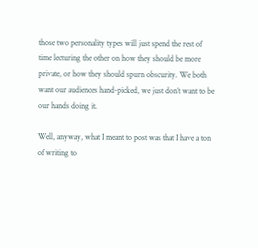those two personality types will just spend the rest of time lecturing the other on how they should be more private, or how they should spurn obscurity. We both want our audiences hand-picked, we just don’t want to be our hands doing it.

Well, anyway, what I meant to post was that I have a ton of writing to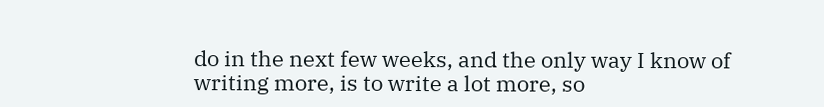do in the next few weeks, and the only way I know of writing more, is to write a lot more, so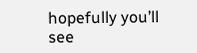hopefully you’ll see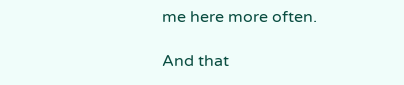me here more often.

And that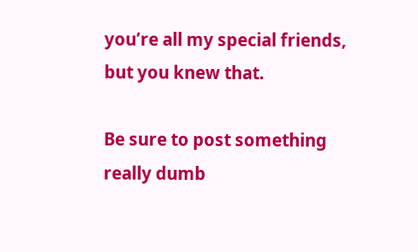you’re all my special friends, but you knew that.

Be sure to post something really dumb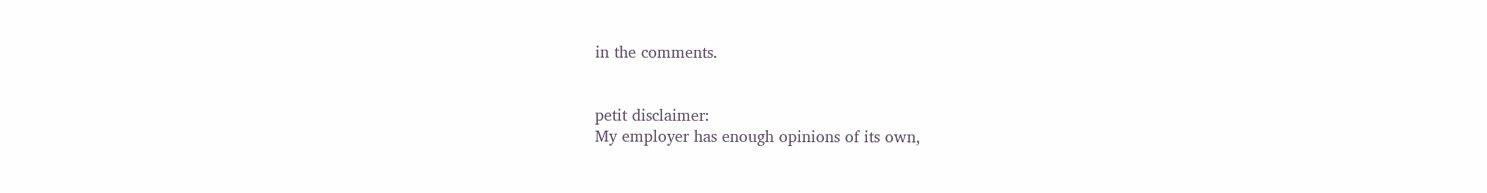in the comments.


petit disclaimer:
My employer has enough opinions of its own,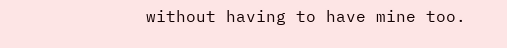without having to have mine too.